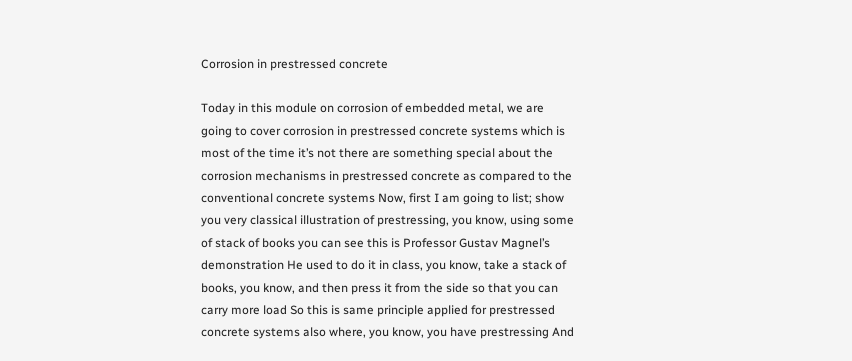Corrosion in prestressed concrete

Today in this module on corrosion of embedded metal, we are going to cover corrosion in prestressed concrete systems which is most of the time it’s not there are something special about the corrosion mechanisms in prestressed concrete as compared to the conventional concrete systems Now, first I am going to list; show you very classical illustration of prestressing, you know, using some of stack of books you can see this is Professor Gustav Magnel’s demonstration He used to do it in class, you know, take a stack of books, you know, and then press it from the side so that you can carry more load So this is same principle applied for prestressed concrete systems also where, you know, you have prestressing And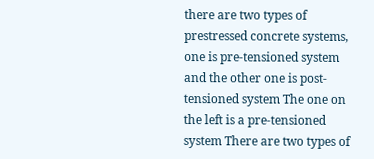there are two types of prestressed concrete systems, one is pre-tensioned system and the other one is post-tensioned system The one on the left is a pre-tensioned system There are two types of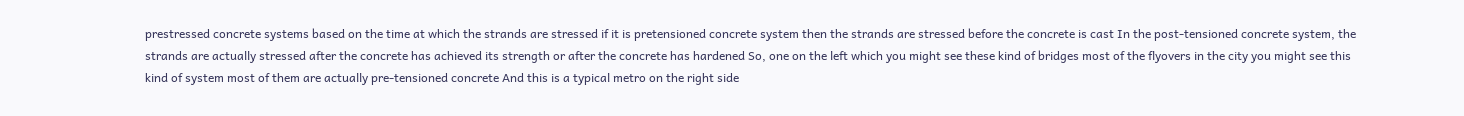prestressed concrete systems based on the time at which the strands are stressed if it is pretensioned concrete system then the strands are stressed before the concrete is cast In the post-tensioned concrete system, the strands are actually stressed after the concrete has achieved its strength or after the concrete has hardened So, one on the left which you might see these kind of bridges most of the flyovers in the city you might see this kind of system most of them are actually pre-tensioned concrete And this is a typical metro on the right side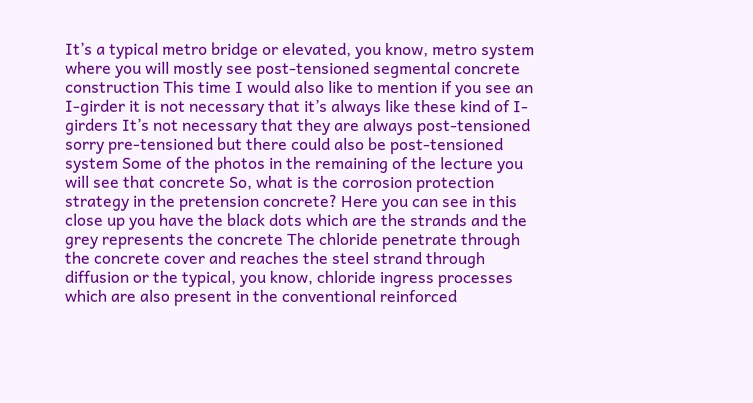It’s a typical metro bridge or elevated, you know, metro system where you will mostly see post-tensioned segmental concrete construction This time I would also like to mention if you see an I-girder it is not necessary that it’s always like these kind of I-girders It’s not necessary that they are always post-tensioned sorry pre-tensioned but there could also be post-tensioned system Some of the photos in the remaining of the lecture you will see that concrete So, what is the corrosion protection strategy in the pretension concrete? Here you can see in this close up you have the black dots which are the strands and the grey represents the concrete The chloride penetrate through the concrete cover and reaches the steel strand through diffusion or the typical, you know, chloride ingress processes which are also present in the conventional reinforced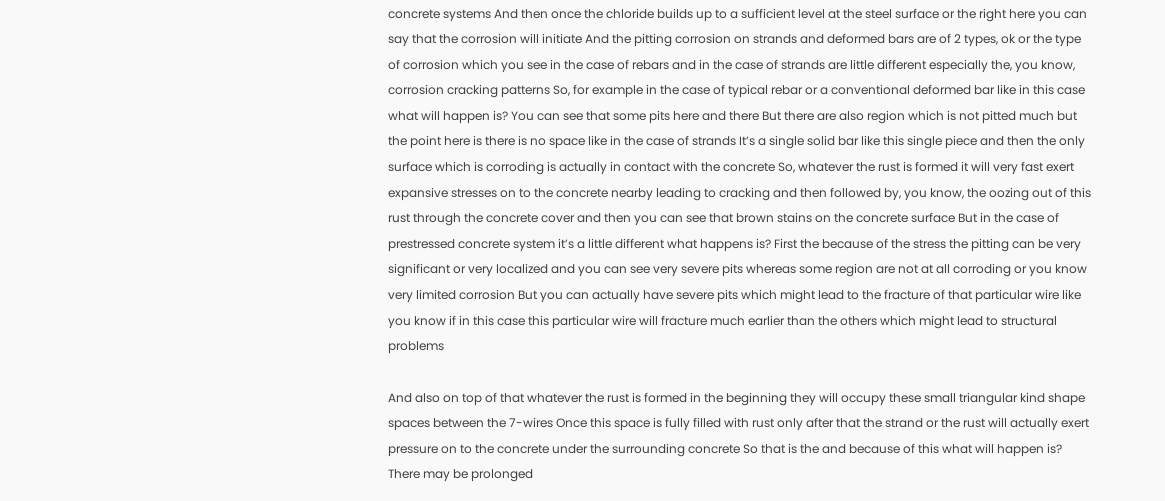concrete systems And then once the chloride builds up to a sufficient level at the steel surface or the right here you can say that the corrosion will initiate And the pitting corrosion on strands and deformed bars are of 2 types, ok or the type of corrosion which you see in the case of rebars and in the case of strands are little different especially the, you know, corrosion cracking patterns So, for example in the case of typical rebar or a conventional deformed bar like in this case what will happen is? You can see that some pits here and there But there are also region which is not pitted much but the point here is there is no space like in the case of strands It’s a single solid bar like this single piece and then the only surface which is corroding is actually in contact with the concrete So, whatever the rust is formed it will very fast exert expansive stresses on to the concrete nearby leading to cracking and then followed by, you know, the oozing out of this rust through the concrete cover and then you can see that brown stains on the concrete surface But in the case of prestressed concrete system it’s a little different what happens is? First the because of the stress the pitting can be very significant or very localized and you can see very severe pits whereas some region are not at all corroding or you know very limited corrosion But you can actually have severe pits which might lead to the fracture of that particular wire like you know if in this case this particular wire will fracture much earlier than the others which might lead to structural problems

And also on top of that whatever the rust is formed in the beginning they will occupy these small triangular kind shape spaces between the 7-wires Once this space is fully filled with rust only after that the strand or the rust will actually exert pressure on to the concrete under the surrounding concrete So that is the and because of this what will happen is? There may be prolonged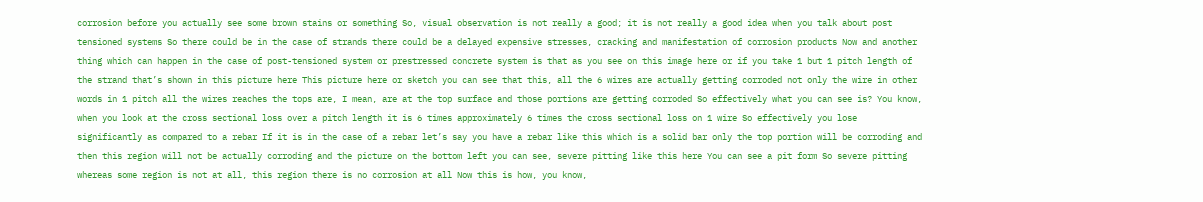corrosion before you actually see some brown stains or something So, visual observation is not really a good; it is not really a good idea when you talk about post tensioned systems So there could be in the case of strands there could be a delayed expensive stresses, cracking and manifestation of corrosion products Now and another thing which can happen in the case of post-tensioned system or prestressed concrete system is that as you see on this image here or if you take 1 but 1 pitch length of the strand that’s shown in this picture here This picture here or sketch you can see that this, all the 6 wires are actually getting corroded not only the wire in other words in 1 pitch all the wires reaches the tops are, I mean, are at the top surface and those portions are getting corroded So effectively what you can see is? You know, when you look at the cross sectional loss over a pitch length it is 6 times approximately 6 times the cross sectional loss on 1 wire So effectively you lose significantly as compared to a rebar If it is in the case of a rebar let’s say you have a rebar like this which is a solid bar only the top portion will be corroding and then this region will not be actually corroding and the picture on the bottom left you can see, severe pitting like this here You can see a pit form So severe pitting whereas some region is not at all, this region there is no corrosion at all Now this is how, you know,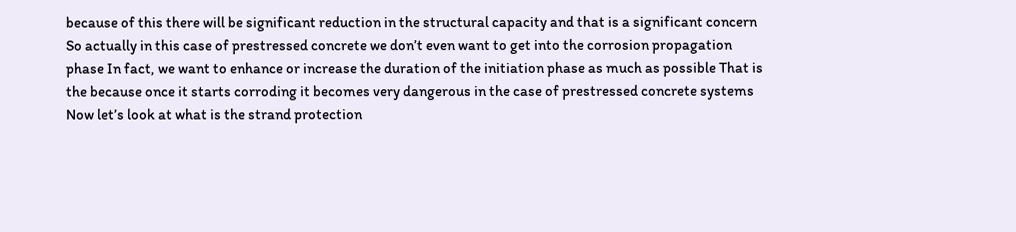because of this there will be significant reduction in the structural capacity and that is a significant concern So actually in this case of prestressed concrete we don’t even want to get into the corrosion propagation phase In fact, we want to enhance or increase the duration of the initiation phase as much as possible That is the because once it starts corroding it becomes very dangerous in the case of prestressed concrete systems Now let’s look at what is the strand protection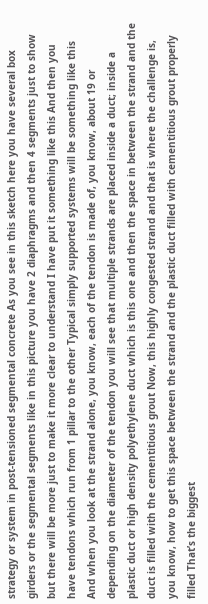strategy or system in post-tensioned segmental concrete As you see in this sketch here you have several box girders or the segmental segments like in this picture you have 2 diaphragms and then 4 segments just to show but there will be more just to make it more clear to understand I have put it something like this And then you have tendons which run from 1 pillar to the other Typical simply supported systems will be something like this And when you look at the strand alone, you know, each of the tendon is made of, you know, about 19 or depending on the diameter of the tendon you will see that multiple strands are placed inside a duct; inside a plastic duct or high density polyethylene duct which is this one and then the space in between the strand and the duct is filled with the cementitious grout Now, this highly congested strand and that is where the challenge is, you know, how to get this space between the strand and the plastic duct filled with cementitious grout properly filled That’s the biggest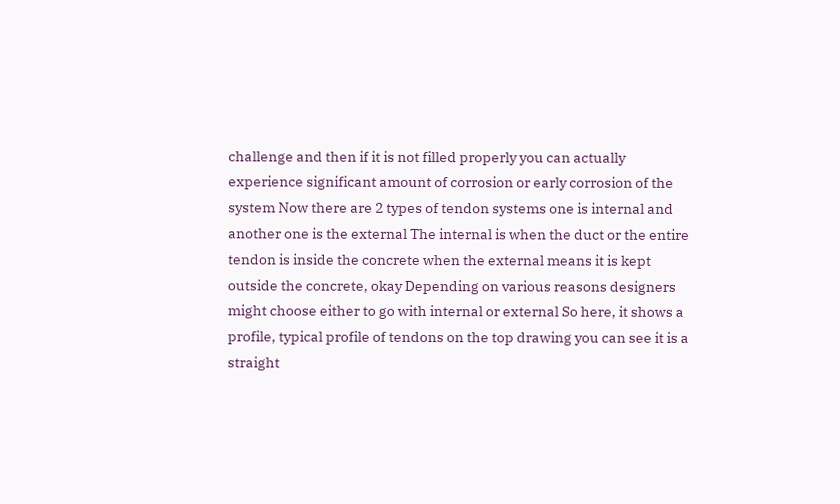challenge and then if it is not filled properly you can actually experience significant amount of corrosion or early corrosion of the system Now there are 2 types of tendon systems one is internal and another one is the external The internal is when the duct or the entire tendon is inside the concrete when the external means it is kept outside the concrete, okay Depending on various reasons designers might choose either to go with internal or external So here, it shows a profile, typical profile of tendons on the top drawing you can see it is a straight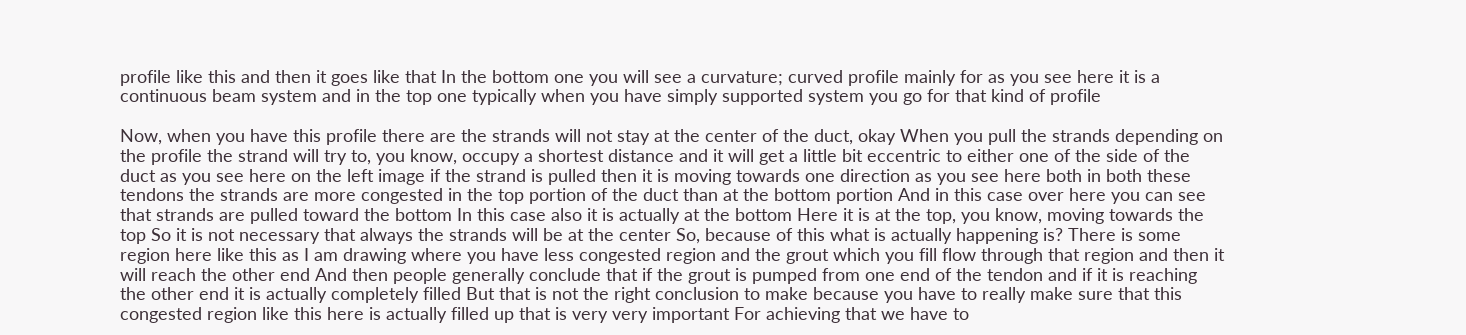profile like this and then it goes like that In the bottom one you will see a curvature; curved profile mainly for as you see here it is a continuous beam system and in the top one typically when you have simply supported system you go for that kind of profile

Now, when you have this profile there are the strands will not stay at the center of the duct, okay When you pull the strands depending on the profile the strand will try to, you know, occupy a shortest distance and it will get a little bit eccentric to either one of the side of the duct as you see here on the left image if the strand is pulled then it is moving towards one direction as you see here both in both these tendons the strands are more congested in the top portion of the duct than at the bottom portion And in this case over here you can see that strands are pulled toward the bottom In this case also it is actually at the bottom Here it is at the top, you know, moving towards the top So it is not necessary that always the strands will be at the center So, because of this what is actually happening is? There is some region here like this as I am drawing where you have less congested region and the grout which you fill flow through that region and then it will reach the other end And then people generally conclude that if the grout is pumped from one end of the tendon and if it is reaching the other end it is actually completely filled But that is not the right conclusion to make because you have to really make sure that this congested region like this here is actually filled up that is very very important For achieving that we have to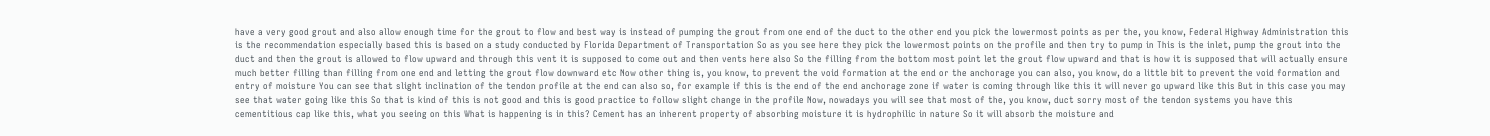have a very good grout and also allow enough time for the grout to flow and best way is instead of pumping the grout from one end of the duct to the other end you pick the lowermost points as per the, you know, Federal Highway Administration this is the recommendation especially based this is based on a study conducted by Florida Department of Transportation So as you see here they pick the lowermost points on the profile and then try to pump in This is the inlet, pump the grout into the duct and then the grout is allowed to flow upward and through this vent it is supposed to come out and then vents here also So the filling from the bottom most point let the grout flow upward and that is how it is supposed that will actually ensure much better filling than filling from one end and letting the grout flow downward etc Now other thing is, you know, to prevent the void formation at the end or the anchorage you can also, you know, do a little bit to prevent the void formation and entry of moisture You can see that slight inclination of the tendon profile at the end can also so, for example if this is the end of the end anchorage zone if water is coming through like this it will never go upward like this But in this case you may see that water going like this So that is kind of this is not good and this is good practice to follow slight change in the profile Now, nowadays you will see that most of the, you know, duct sorry most of the tendon systems you have this cementitious cap like this, what you seeing on this What is happening is in this? Cement has an inherent property of absorbing moisture it is hydrophilic in nature So it will absorb the moisture and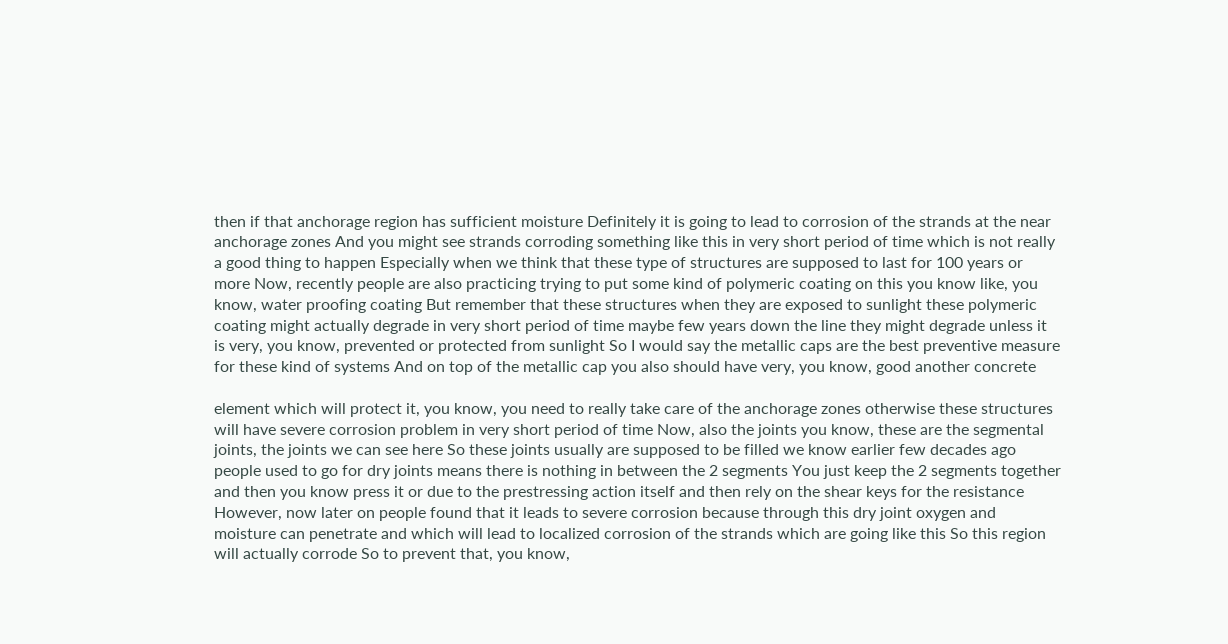then if that anchorage region has sufficient moisture Definitely it is going to lead to corrosion of the strands at the near anchorage zones And you might see strands corroding something like this in very short period of time which is not really a good thing to happen Especially when we think that these type of structures are supposed to last for 100 years or more Now, recently people are also practicing trying to put some kind of polymeric coating on this you know like, you know, water proofing coating But remember that these structures when they are exposed to sunlight these polymeric coating might actually degrade in very short period of time maybe few years down the line they might degrade unless it is very, you know, prevented or protected from sunlight So I would say the metallic caps are the best preventive measure for these kind of systems And on top of the metallic cap you also should have very, you know, good another concrete

element which will protect it, you know, you need to really take care of the anchorage zones otherwise these structures will have severe corrosion problem in very short period of time Now, also the joints you know, these are the segmental joints, the joints we can see here So these joints usually are supposed to be filled we know earlier few decades ago people used to go for dry joints means there is nothing in between the 2 segments You just keep the 2 segments together and then you know press it or due to the prestressing action itself and then rely on the shear keys for the resistance However, now later on people found that it leads to severe corrosion because through this dry joint oxygen and moisture can penetrate and which will lead to localized corrosion of the strands which are going like this So this region will actually corrode So to prevent that, you know,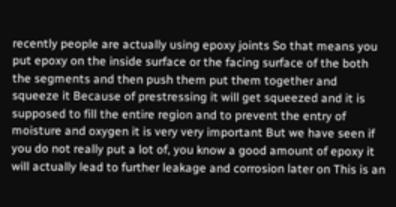recently people are actually using epoxy joints So that means you put epoxy on the inside surface or the facing surface of the both the segments and then push them put them together and squeeze it Because of prestressing it will get squeezed and it is supposed to fill the entire region and to prevent the entry of moisture and oxygen it is very very important But we have seen if you do not really put a lot of, you know a good amount of epoxy it will actually lead to further leakage and corrosion later on This is an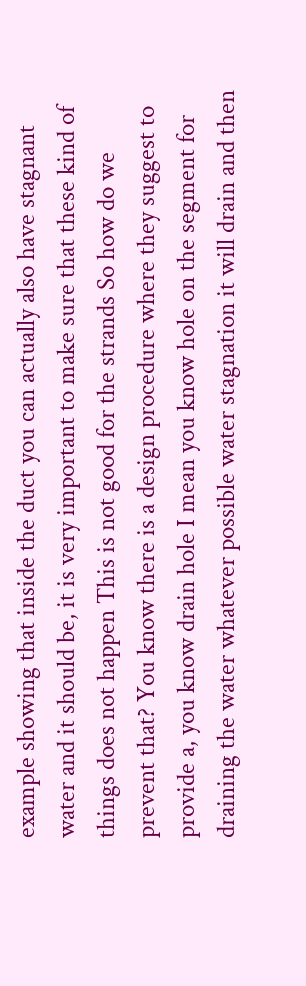example showing that inside the duct you can actually also have stagnant water and it should be, it is very important to make sure that these kind of things does not happen This is not good for the strands So how do we prevent that? You know there is a design procedure where they suggest to provide a, you know drain hole I mean you know hole on the segment for draining the water whatever possible water stagnation it will drain and then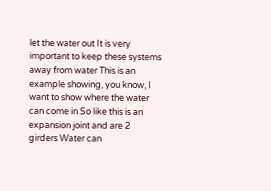let the water out It is very important to keep these systems away from water This is an example showing, you know, I want to show where the water can come in So like this is an expansion joint and are 2 girders Water can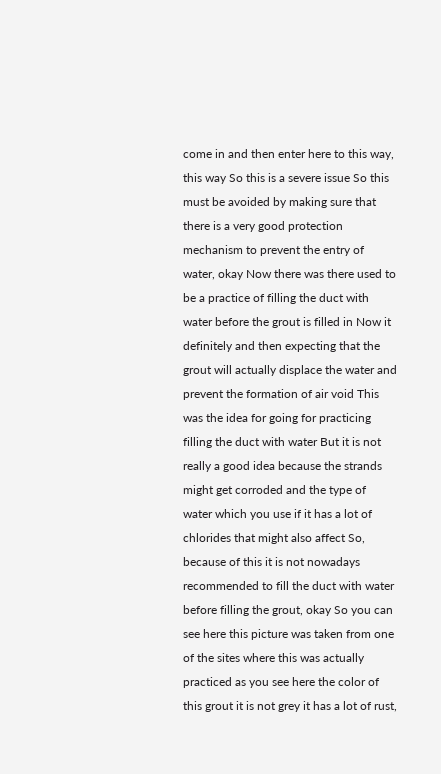come in and then enter here to this way, this way So this is a severe issue So this must be avoided by making sure that there is a very good protection mechanism to prevent the entry of water, okay Now there was there used to be a practice of filling the duct with water before the grout is filled in Now it definitely and then expecting that the grout will actually displace the water and prevent the formation of air void This was the idea for going for practicing filling the duct with water But it is not really a good idea because the strands might get corroded and the type of water which you use if it has a lot of chlorides that might also affect So, because of this it is not nowadays recommended to fill the duct with water before filling the grout, okay So you can see here this picture was taken from one of the sites where this was actually practiced as you see here the color of this grout it is not grey it has a lot of rust,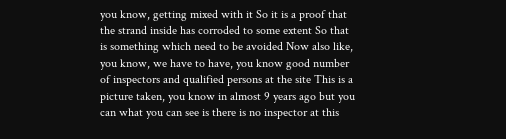you know, getting mixed with it So it is a proof that the strand inside has corroded to some extent So that is something which need to be avoided Now also like, you know, we have to have, you know good number of inspectors and qualified persons at the site This is a picture taken, you know in almost 9 years ago but you can what you can see is there is no inspector at this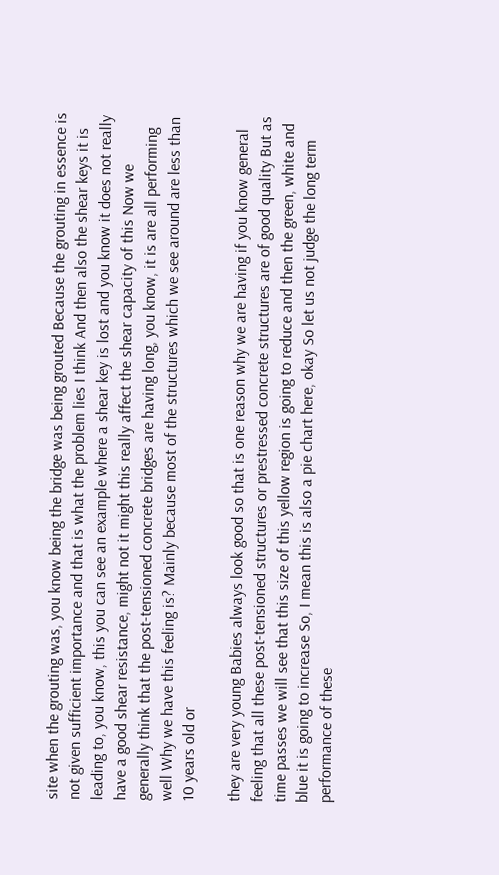site when the grouting was, you know being the bridge was being grouted Because the grouting in essence is not given sufficient importance and that is what the problem lies I think And then also the shear keys it is leading to, you know, this you can see an example where a shear key is lost and you know it does not really have a good shear resistance, might not it might this really affect the shear capacity of this Now we generally think that the post-tensioned concrete bridges are having long, you know, it is are all performing well Why we have this feeling is? Mainly because most of the structures which we see around are less than 10 years old or

they are very young Babies always look good so that is one reason why we are having if you know general feeling that all these post-tensioned structures or prestressed concrete structures are of good quality But as time passes we will see that this size of this yellow region is going to reduce and then the green, white and blue it is going to increase So, I mean this is also a pie chart here, okay So let us not judge the long term performance of these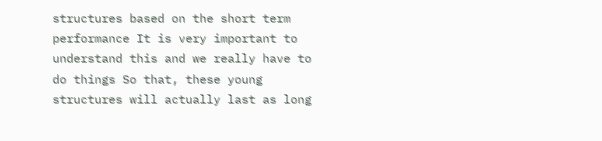structures based on the short term performance It is very important to understand this and we really have to do things So that, these young structures will actually last as long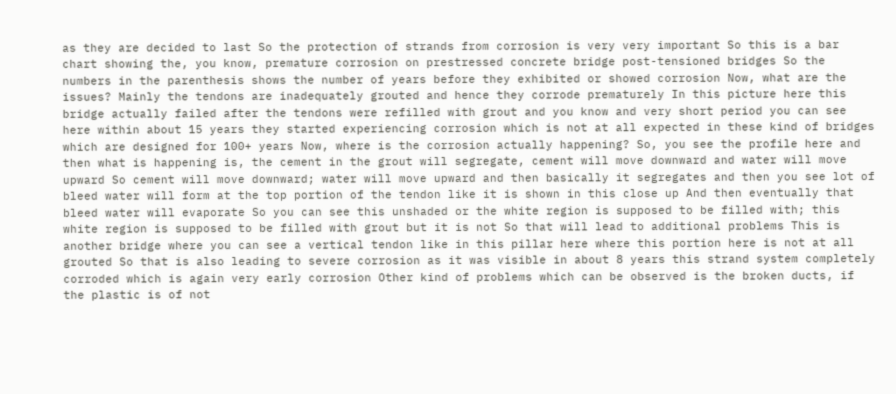as they are decided to last So the protection of strands from corrosion is very very important So this is a bar chart showing the, you know, premature corrosion on prestressed concrete bridge post-tensioned bridges So the numbers in the parenthesis shows the number of years before they exhibited or showed corrosion Now, what are the issues? Mainly the tendons are inadequately grouted and hence they corrode prematurely In this picture here this bridge actually failed after the tendons were refilled with grout and you know and very short period you can see here within about 15 years they started experiencing corrosion which is not at all expected in these kind of bridges which are designed for 100+ years Now, where is the corrosion actually happening? So, you see the profile here and then what is happening is, the cement in the grout will segregate, cement will move downward and water will move upward So cement will move downward; water will move upward and then basically it segregates and then you see lot of bleed water will form at the top portion of the tendon like it is shown in this close up And then eventually that bleed water will evaporate So you can see this unshaded or the white region is supposed to be filled with; this white region is supposed to be filled with grout but it is not So that will lead to additional problems This is another bridge where you can see a vertical tendon like in this pillar here where this portion here is not at all grouted So that is also leading to severe corrosion as it was visible in about 8 years this strand system completely corroded which is again very early corrosion Other kind of problems which can be observed is the broken ducts, if the plastic is of not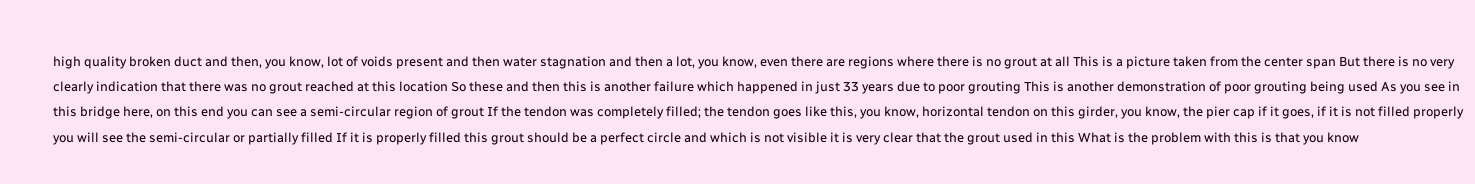high quality broken duct and then, you know, lot of voids present and then water stagnation and then a lot, you know, even there are regions where there is no grout at all This is a picture taken from the center span But there is no very clearly indication that there was no grout reached at this location So these and then this is another failure which happened in just 33 years due to poor grouting This is another demonstration of poor grouting being used As you see in this bridge here, on this end you can see a semi-circular region of grout If the tendon was completely filled; the tendon goes like this, you know, horizontal tendon on this girder, you know, the pier cap if it goes, if it is not filled properly you will see the semi-circular or partially filled If it is properly filled this grout should be a perfect circle and which is not visible it is very clear that the grout used in this What is the problem with this is that you know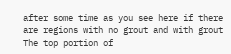after some time as you see here if there are regions with no grout and with grout The top portion of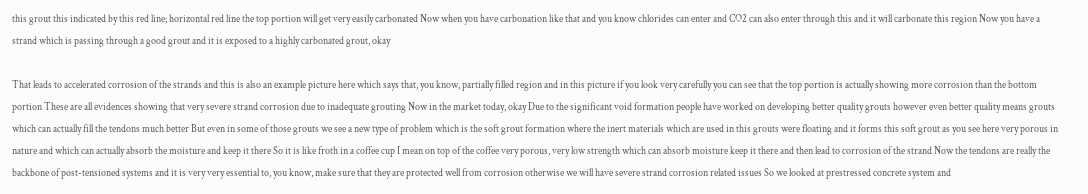this grout this indicated by this red line; horizontal red line the top portion will get very easily carbonated Now when you have carbonation like that and you know chlorides can enter and CO2 can also enter through this and it will carbonate this region Now you have a strand which is passing through a good grout and it is exposed to a highly carbonated grout, okay

That leads to accelerated corrosion of the strands and this is also an example picture here which says that, you know, partially filled region and in this picture if you look very carefully you can see that the top portion is actually showing more corrosion than the bottom portion These are all evidences showing that very severe strand corrosion due to inadequate grouting Now in the market today, okay Due to the significant void formation people have worked on developing better quality grouts however even better quality means grouts which can actually fill the tendons much better But even in some of those grouts we see a new type of problem which is the soft grout formation where the inert materials which are used in this grouts were floating and it forms this soft grout as you see here very porous in nature and which can actually absorb the moisture and keep it there So it is like froth in a coffee cup I mean on top of the coffee very porous, very low strength which can absorb moisture keep it there and then lead to corrosion of the strand Now the tendons are really the backbone of post-tensioned systems and it is very very essential to, you know, make sure that they are protected well from corrosion otherwise we will have severe strand corrosion related issues So we looked at prestressed concrete system and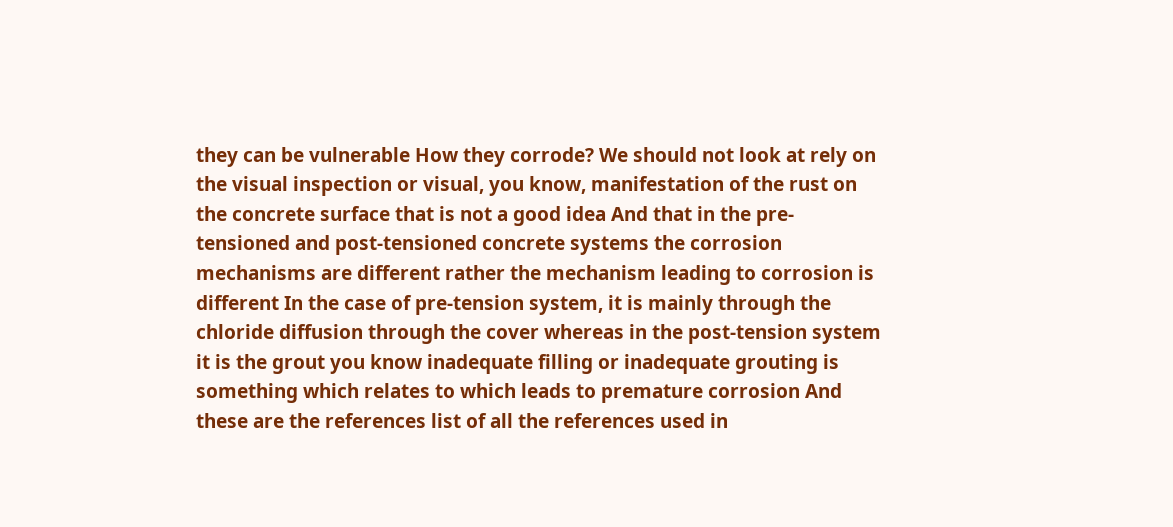they can be vulnerable How they corrode? We should not look at rely on the visual inspection or visual, you know, manifestation of the rust on the concrete surface that is not a good idea And that in the pre-tensioned and post-tensioned concrete systems the corrosion mechanisms are different rather the mechanism leading to corrosion is different In the case of pre-tension system, it is mainly through the chloride diffusion through the cover whereas in the post-tension system it is the grout you know inadequate filling or inadequate grouting is something which relates to which leads to premature corrosion And these are the references list of all the references used in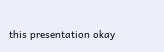this presentation okay